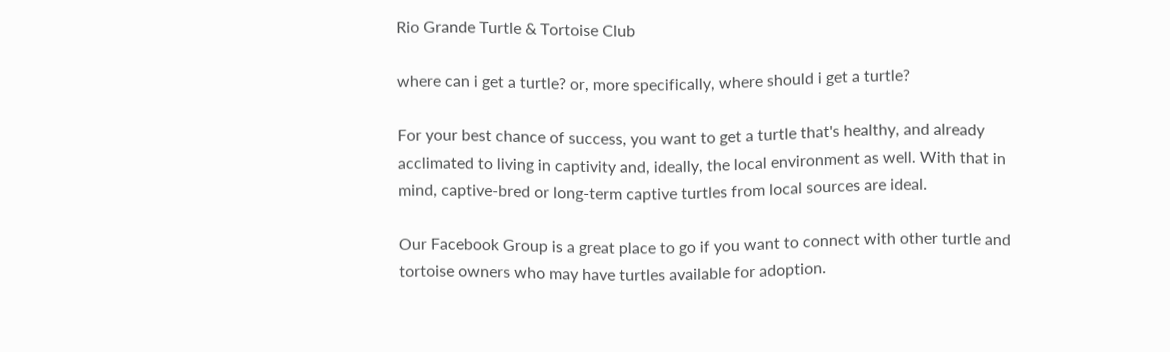Rio Grande Turtle & Tortoise Club

where can i get a turtle? or, more specifically, where should i get a turtle?

For your best chance of success, you want to get a turtle that's healthy, and already acclimated to living in captivity and, ideally, the local environment as well. With that in mind, captive-bred or long-term captive turtles from local sources are ideal.

Our Facebook Group is a great place to go if you want to connect with other turtle and tortoise owners who may have turtles available for adoption.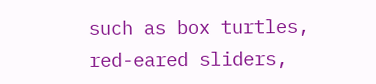such as box turtles, red-eared sliders,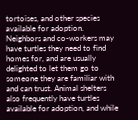tortoises, and other species available for adoption. Neighbors and co-workers may have turtles they need to find homes for, and are usually delighted to let them go to someone they are familiar with and can trust. Animal shelters also frequently have turtles available for adoption, and while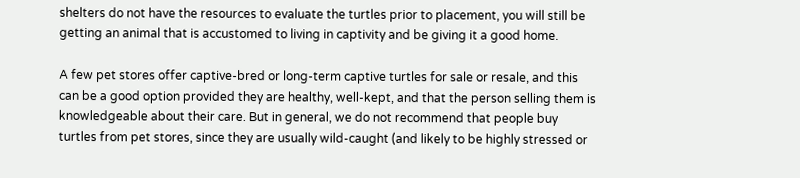shelters do not have the resources to evaluate the turtles prior to placement, you will still be getting an animal that is accustomed to living in captivity and be giving it a good home.

A few pet stores offer captive-bred or long-term captive turtles for sale or resale, and this can be a good option provided they are healthy, well-kept, and that the person selling them is knowledgeable about their care. But in general, we do not recommend that people buy turtles from pet stores, since they are usually wild-caught (and likely to be highly stressed or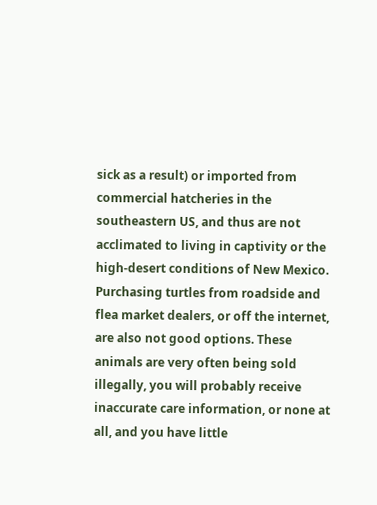sick as a result) or imported from commercial hatcheries in the southeastern US, and thus are not acclimated to living in captivity or the high-desert conditions of New Mexico. Purchasing turtles from roadside and flea market dealers, or off the internet, are also not good options. These animals are very often being sold illegally, you will probably receive inaccurate care information, or none at all, and you have little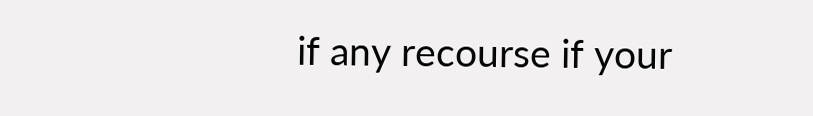if any recourse if your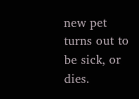new pet turns out to be sick, or dies.